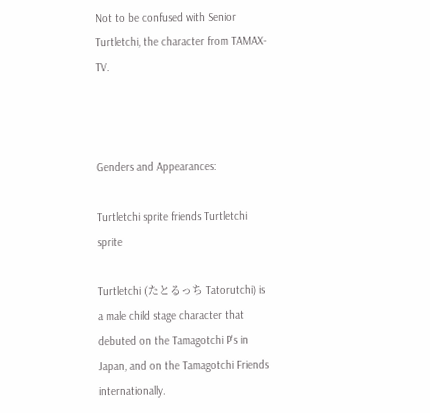Not to be confused with Senior Turtletchi, the character from TAMAX-TV.



Genders and Appearances:

Turtletchi sprite friends Turtletchi sprite

Turtletchi (たとるっち Tatorutchi) is a male child stage character that debuted on the Tamagotchi P's in Japan, and on the Tamagotchi Friends internationally.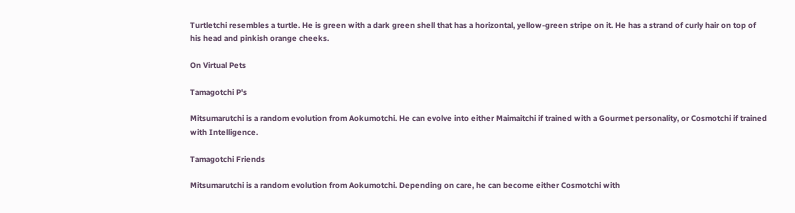Turtletchi resembles a turtle. He is green with a dark green shell that has a horizontal, yellow-green stripe on it. He has a strand of curly hair on top of his head and pinkish orange cheeks.

On Virtual Pets

Tamagotchi P's

Mitsumarutchi is a random evolution from Aokumotchi. He can evolve into either Maimaitchi if trained with a Gourmet personality, or Cosmotchi if trained with Intelligence.

Tamagotchi Friends

Mitsumarutchi is a random evolution from Aokumotchi. Depending on care, he can become either Cosmotchi with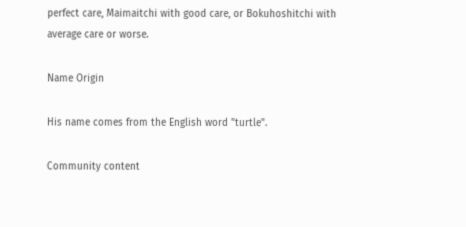perfect care, Maimaitchi with good care, or Bokuhoshitchi with average care or worse.

Name Origin

His name comes from the English word "turtle".

Community content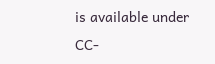is available under CC-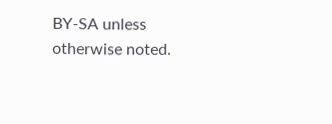BY-SA unless otherwise noted.